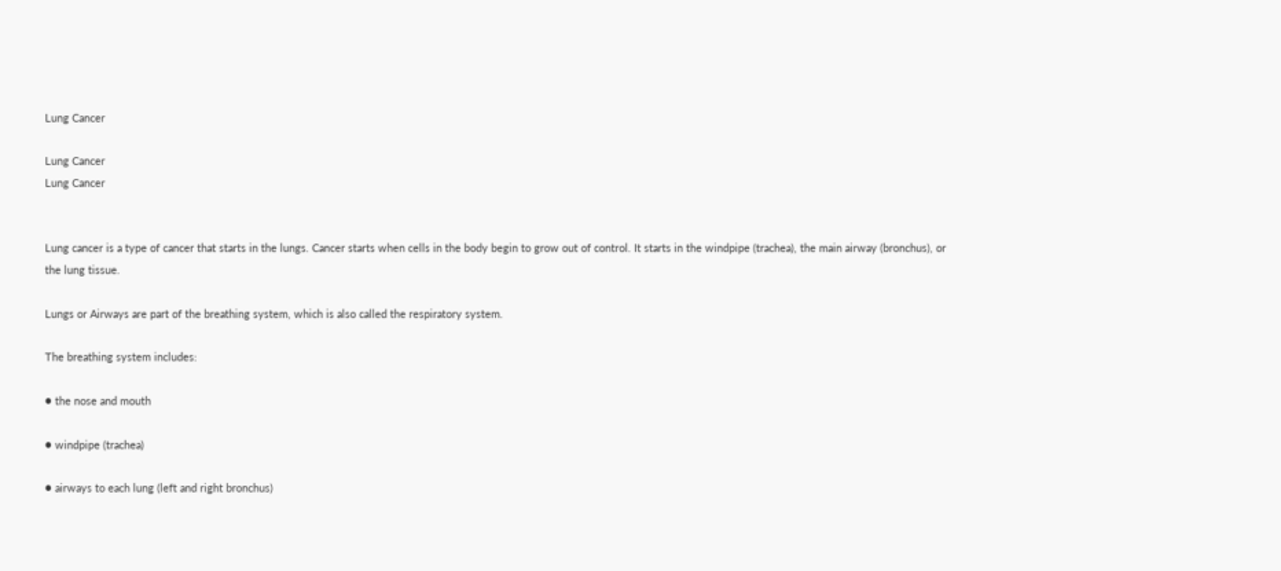Lung Cancer

Lung Cancer
Lung Cancer


Lung cancer is a type of cancer that starts in the lungs. Cancer starts when cells in the body begin to grow out of control. It starts in the windpipe (trachea), the main airway (bronchus), or the lung tissue.

Lungs or Airways are part of the breathing system, which is also called the respiratory system.

The breathing system includes:

● the nose and mouth

● windpipe (trachea)

● airways to each lung (left and right bronchus)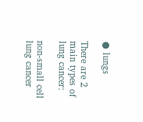● lungs

There are 2 main types of lung cancer:

non-small cell lung cancer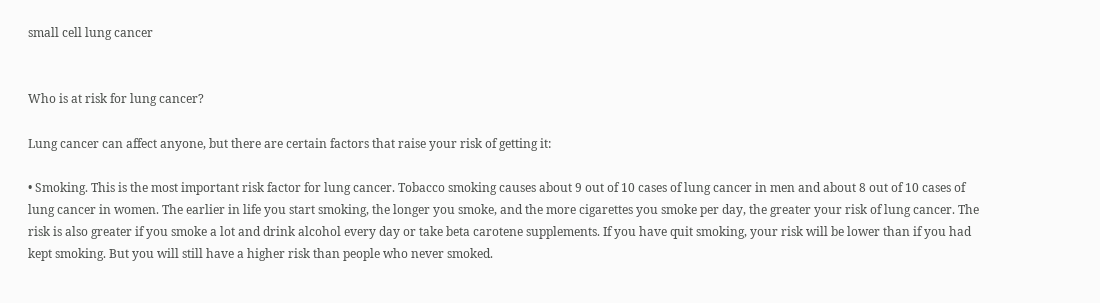small cell lung cancer


Who is at risk for lung cancer?

Lung cancer can affect anyone, but there are certain factors that raise your risk of getting it:

• Smoking. This is the most important risk factor for lung cancer. Tobacco smoking causes about 9 out of 10 cases of lung cancer in men and about 8 out of 10 cases of lung cancer in women. The earlier in life you start smoking, the longer you smoke, and the more cigarettes you smoke per day, the greater your risk of lung cancer. The risk is also greater if you smoke a lot and drink alcohol every day or take beta carotene supplements. If you have quit smoking, your risk will be lower than if you had kept smoking. But you will still have a higher risk than people who never smoked.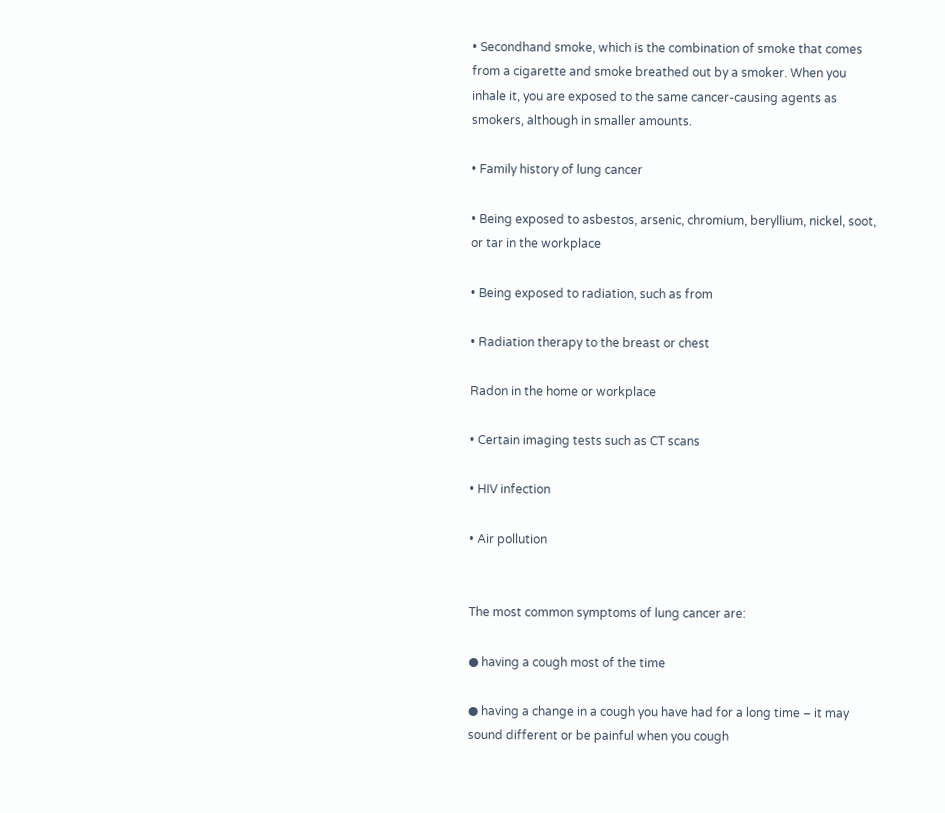• Secondhand smoke, which is the combination of smoke that comes from a cigarette and smoke breathed out by a smoker. When you inhale it, you are exposed to the same cancer-causing agents as smokers, although in smaller amounts.

• Family history of lung cancer

• Being exposed to asbestos, arsenic, chromium, beryllium, nickel, soot, or tar in the workplace

• Being exposed to radiation, such as from

• Radiation therapy to the breast or chest

Radon in the home or workplace

• Certain imaging tests such as CT scans

• HIV infection

• Air pollution


The most common symptoms of lung cancer are:

● having a cough most of the time

● having a change in a cough you have had for a long time – it may sound different or be painful when you cough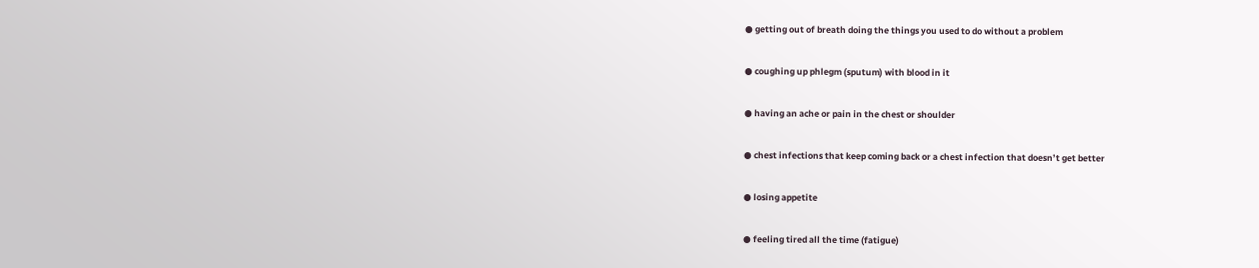● getting out of breath doing the things you used to do without a problem

● coughing up phlegm (sputum) with blood in it

● having an ache or pain in the chest or shoulder

● chest infections that keep coming back or a chest infection that doesn’t get better

● losing appetite

● feeling tired all the time (fatigue)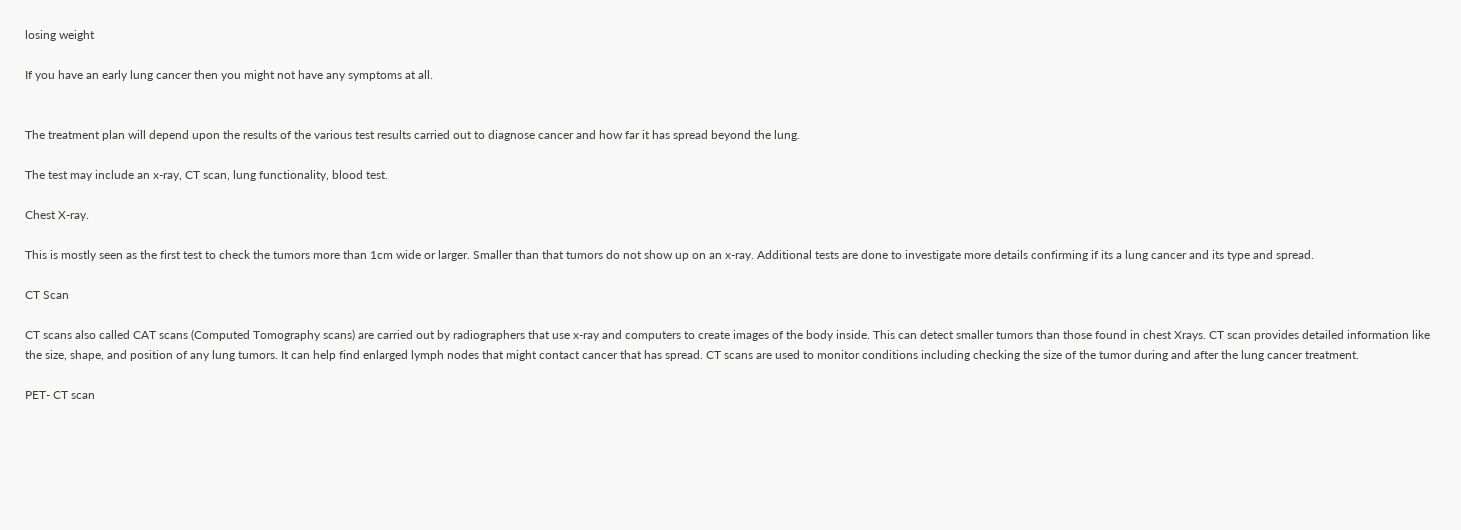losing weight

If you have an early lung cancer then you might not have any symptoms at all.


The treatment plan will depend upon the results of the various test results carried out to diagnose cancer and how far it has spread beyond the lung.

The test may include an x-ray, CT scan, lung functionality, blood test.

Chest X-ray.

This is mostly seen as the first test to check the tumors more than 1cm wide or larger. Smaller than that tumors do not show up on an x-ray. Additional tests are done to investigate more details confirming if its a lung cancer and its type and spread.

CT Scan

CT scans also called CAT scans (Computed Tomography scans) are carried out by radiographers that use x-ray and computers to create images of the body inside. This can detect smaller tumors than those found in chest Xrays. CT scan provides detailed information like the size, shape, and position of any lung tumors. It can help find enlarged lymph nodes that might contact cancer that has spread. CT scans are used to monitor conditions including checking the size of the tumor during and after the lung cancer treatment.

PET- CT scan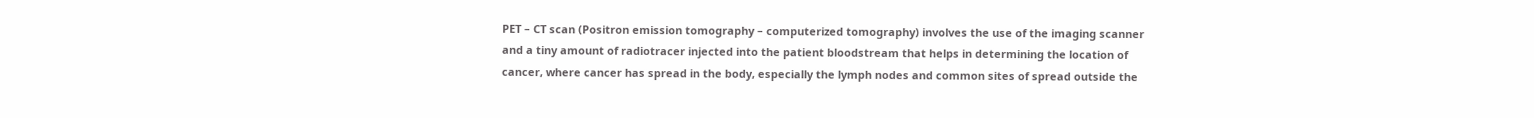PET – CT scan (Positron emission tomography – computerized tomography) involves the use of the imaging scanner and a tiny amount of radiotracer injected into the patient bloodstream that helps in determining the location of cancer, where cancer has spread in the body, especially the lymph nodes and common sites of spread outside the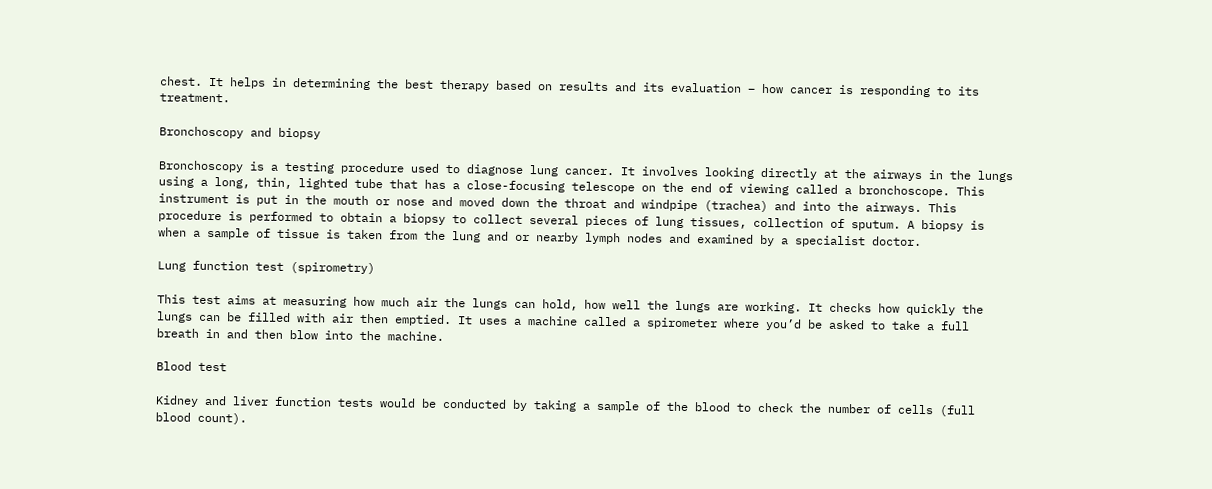chest. It helps in determining the best therapy based on results and its evaluation – how cancer is responding to its treatment.

Bronchoscopy and biopsy

Bronchoscopy is a testing procedure used to diagnose lung cancer. It involves looking directly at the airways in the lungs using a long, thin, lighted tube that has a close-focusing telescope on the end of viewing called a bronchoscope. This instrument is put in the mouth or nose and moved down the throat and windpipe (trachea) and into the airways. This procedure is performed to obtain a biopsy to collect several pieces of lung tissues, collection of sputum. A biopsy is when a sample of tissue is taken from the lung and or nearby lymph nodes and examined by a specialist doctor.

Lung function test (spirometry)

This test aims at measuring how much air the lungs can hold, how well the lungs are working. It checks how quickly the lungs can be filled with air then emptied. It uses a machine called a spirometer where you’d be asked to take a full breath in and then blow into the machine.

Blood test

Kidney and liver function tests would be conducted by taking a sample of the blood to check the number of cells (full blood count).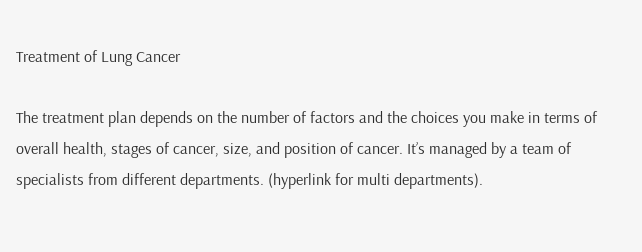Treatment of Lung Cancer

The treatment plan depends on the number of factors and the choices you make in terms of overall health, stages of cancer, size, and position of cancer. It’s managed by a team of specialists from different departments. (hyperlink for multi departments).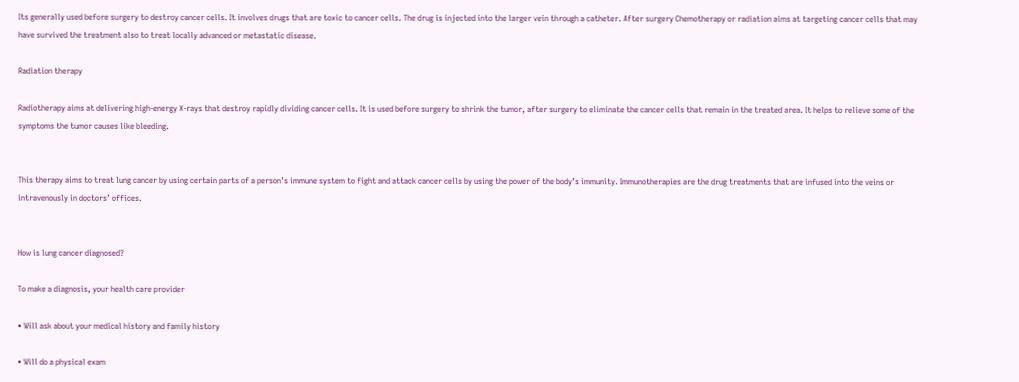Its generally used before surgery to destroy cancer cells. It involves drugs that are toxic to cancer cells. The drug is injected into the larger vein through a catheter. After surgery Chemotherapy or radiation aims at targeting cancer cells that may have survived the treatment also to treat locally advanced or metastatic disease.

Radiation therapy

Radiotherapy aims at delivering high-energy X-rays that destroy rapidly dividing cancer cells. It is used before surgery to shrink the tumor, after surgery to eliminate the cancer cells that remain in the treated area. It helps to relieve some of the symptoms the tumor causes like bleeding.


This therapy aims to treat lung cancer by using certain parts of a person’s immune system to fight and attack cancer cells by using the power of the body’s immunity. Immunotherapies are the drug treatments that are infused into the veins or intravenously in doctors’ offices.


How is lung cancer diagnosed?

To make a diagnosis, your health care provider

• Will ask about your medical history and family history

• Will do a physical exam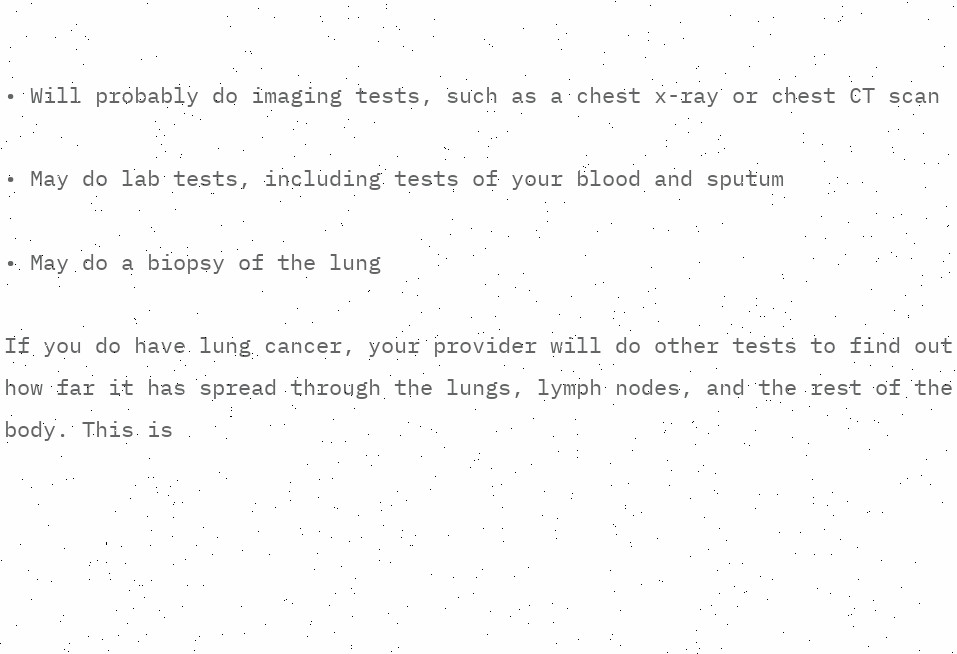• Will probably do imaging tests, such as a chest x-ray or chest CT scan

• May do lab tests, including tests of your blood and sputum

• May do a biopsy of the lung

If you do have lung cancer, your provider will do other tests to find out how far it has spread through the lungs, lymph nodes, and the rest of the body. This is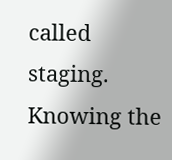called staging. Knowing the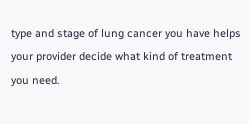type and stage of lung cancer you have helps your provider decide what kind of treatment you need.